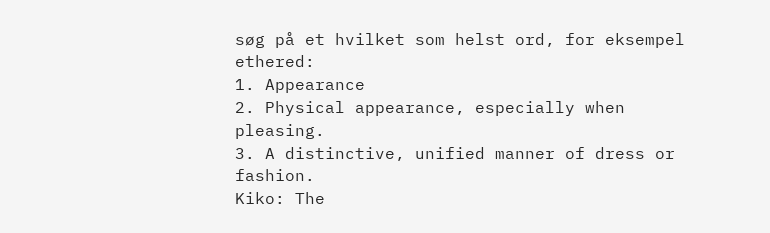søg på et hvilket som helst ord, for eksempel ethered:
1. Appearance
2. Physical appearance, especially when pleasing.
3. A distinctive, unified manner of dress or fashion.
Kiko: The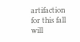artifaction for this fall will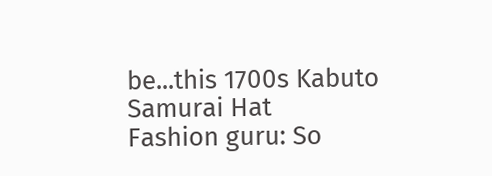be...this 1700s Kabuto Samurai Hat
Fashion guru: So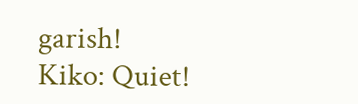garish!
Kiko: Quiet!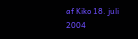af Kiko 18. juli 2004